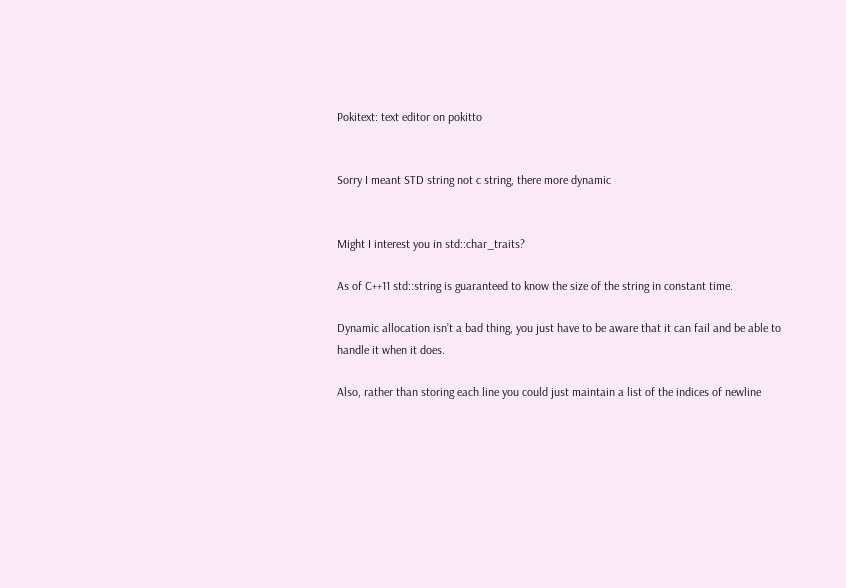Pokitext: text editor on pokitto


Sorry I meant STD string not c string, there more dynamic


Might I interest you in std::char_traits?

As of C++11 std::string is guaranteed to know the size of the string in constant time.

Dynamic allocation isn’t a bad thing, you just have to be aware that it can fail and be able to handle it when it does.

Also, rather than storing each line you could just maintain a list of the indices of newline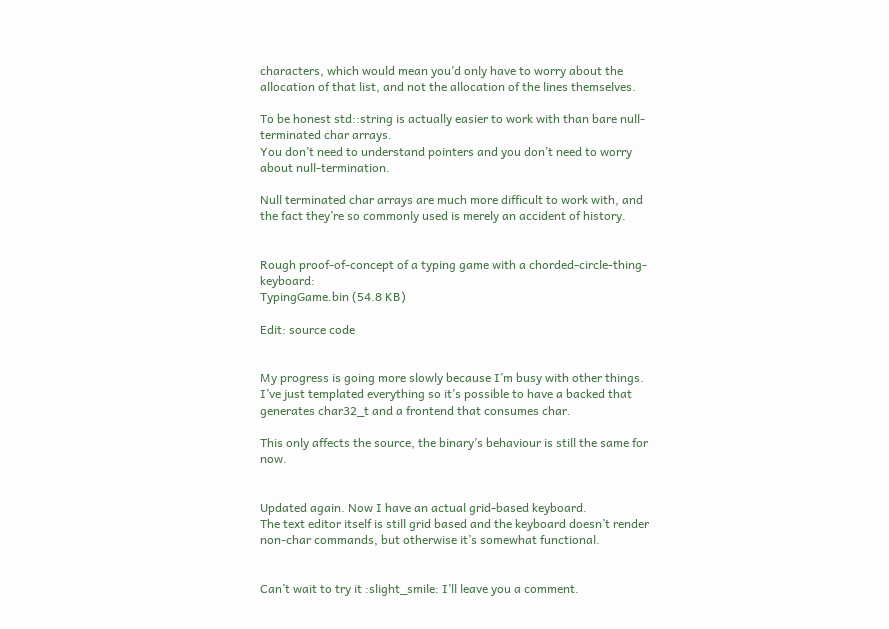characters, which would mean you’d only have to worry about the allocation of that list, and not the allocation of the lines themselves.

To be honest std::string is actually easier to work with than bare null-terminated char arrays.
You don’t need to understand pointers and you don’t need to worry about null-termination.

Null terminated char arrays are much more difficult to work with, and the fact they’re so commonly used is merely an accident of history.


Rough proof-of-concept of a typing game with a chorded-circle-thing-keyboard:
TypingGame.bin (54.8 KB)

Edit: source code


My progress is going more slowly because I’m busy with other things.
I’ve just templated everything so it’s possible to have a backed that generates char32_t and a frontend that consumes char.

This only affects the source, the binary’s behaviour is still the same for now.


Updated again. Now I have an actual grid-based keyboard.
The text editor itself is still grid based and the keyboard doesn’t render non-char commands, but otherwise it’s somewhat functional.


Can’t wait to try it :slight_smile: I’ll leave you a comment.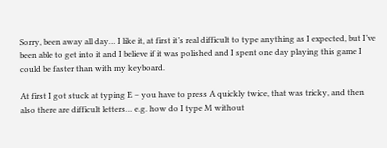Sorry, been away all day… I like it, at first it’s real difficult to type anything as I expected, but I’ve been able to get into it and I believe if it was polished and I spent one day playing this game I could be faster than with my keyboard.

At first I got stuck at typing E – you have to press A quickly twice, that was tricky, and then also there are difficult letters… e.g. how do I type M without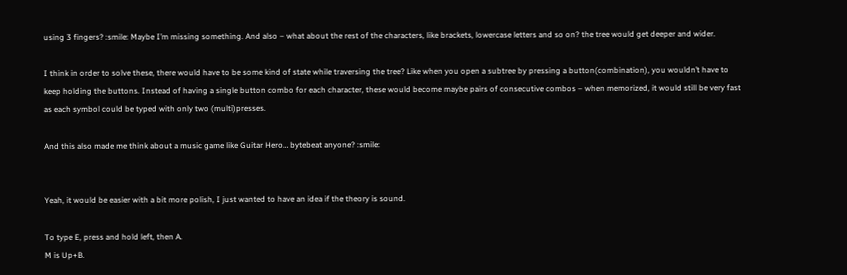using 3 fingers? :smile: Maybe I’m missing something. And also – what about the rest of the characters, like brackets, lowercase letters and so on? the tree would get deeper and wider.

I think in order to solve these, there would have to be some kind of state while traversing the tree? Like when you open a subtree by pressing a button(combination), you wouldn’t have to keep holding the buttons. Instead of having a single button combo for each character, these would become maybe pairs of consecutive combos – when memorized, it would still be very fast as each symbol could be typed with only two (multi)presses.

And this also made me think about a music game like Guitar Hero… bytebeat anyone? :smile:


Yeah, it would be easier with a bit more polish, I just wanted to have an idea if the theory is sound.

To type E, press and hold left, then A.
M is Up+B.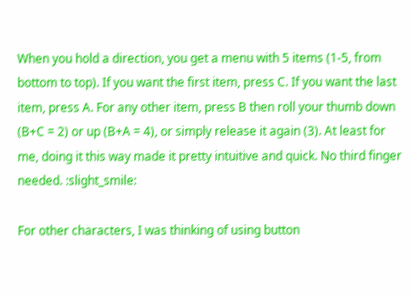When you hold a direction, you get a menu with 5 items (1-5, from bottom to top). If you want the first item, press C. If you want the last item, press A. For any other item, press B then roll your thumb down (B+C = 2) or up (B+A = 4), or simply release it again (3). At least for me, doing it this way made it pretty intuitive and quick. No third finger needed. :slight_smile:

For other characters, I was thinking of using button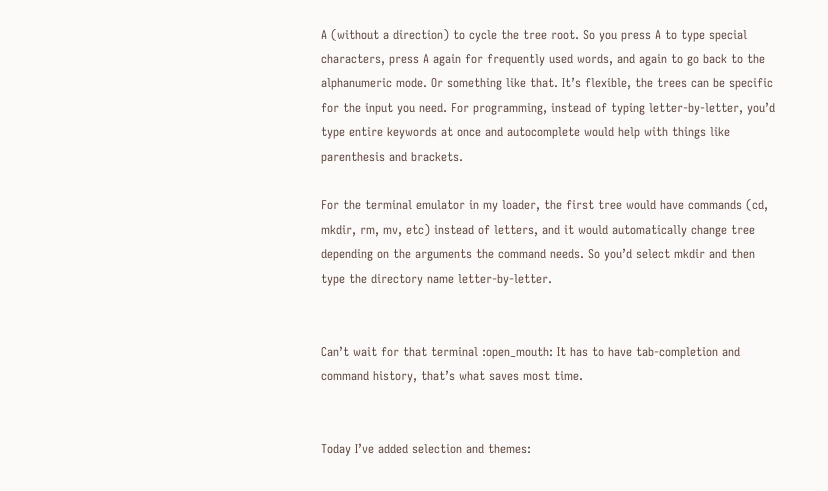A (without a direction) to cycle the tree root. So you press A to type special characters, press A again for frequently used words, and again to go back to the alphanumeric mode. Or something like that. It’s flexible, the trees can be specific for the input you need. For programming, instead of typing letter-by-letter, you’d type entire keywords at once and autocomplete would help with things like parenthesis and brackets.

For the terminal emulator in my loader, the first tree would have commands (cd, mkdir, rm, mv, etc) instead of letters, and it would automatically change tree depending on the arguments the command needs. So you’d select mkdir and then type the directory name letter-by-letter.


Can’t wait for that terminal :open_mouth: It has to have tab-completion and command history, that’s what saves most time.


Today I’ve added selection and themes: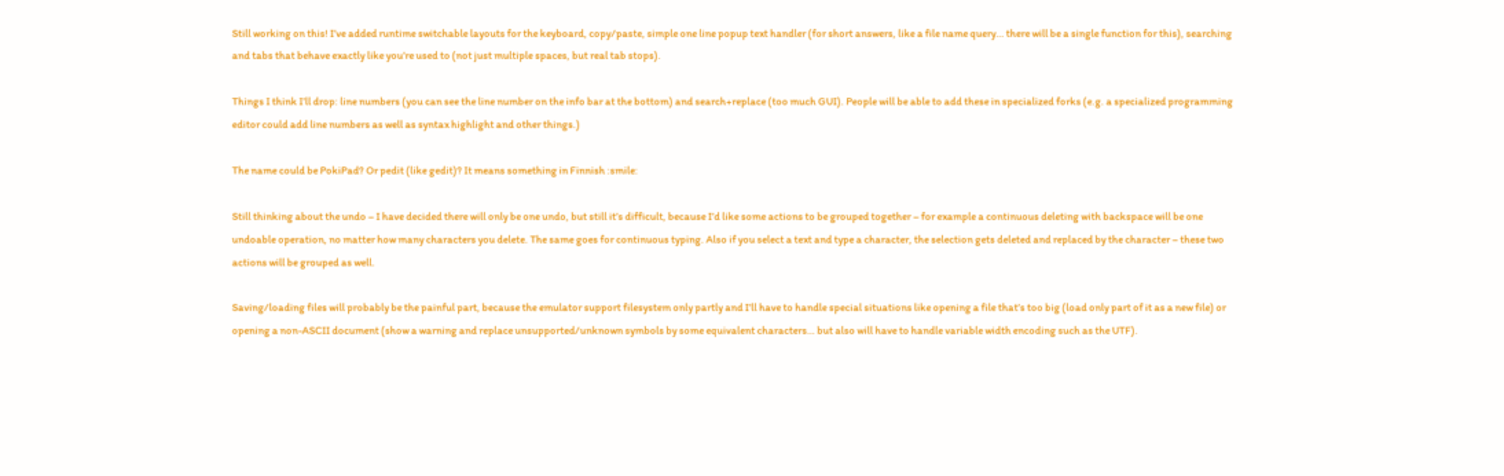Still working on this! I’ve added runtime switchable layouts for the keyboard, copy/paste, simple one line popup text handler (for short answers, like a file name query… there will be a single function for this), searching and tabs that behave exactly like you’re used to (not just multiple spaces, but real tab stops).

Things I think I’ll drop: line numbers (you can see the line number on the info bar at the bottom) and search+replace (too much GUI). People will be able to add these in specialized forks (e.g. a specialized programming editor could add line numbers as well as syntax highlight and other things.)

The name could be PokiPad? Or pedit (like gedit)? It means something in Finnish :smile:

Still thinking about the undo – I have decided there will only be one undo, but still it’s difficult, because I’d like some actions to be grouped together – for example a continuous deleting with backspace will be one undoable operation, no matter how many characters you delete. The same goes for continuous typing. Also if you select a text and type a character, the selection gets deleted and replaced by the character – these two actions will be grouped as well.

Saving/loading files will probably be the painful part, because the emulator support filesystem only partly and I’ll have to handle special situations like opening a file that’s too big (load only part of it as a new file) or opening a non-ASCII document (show a warning and replace unsupported/unknown symbols by some equivalent characters… but also will have to handle variable width encoding such as the UTF).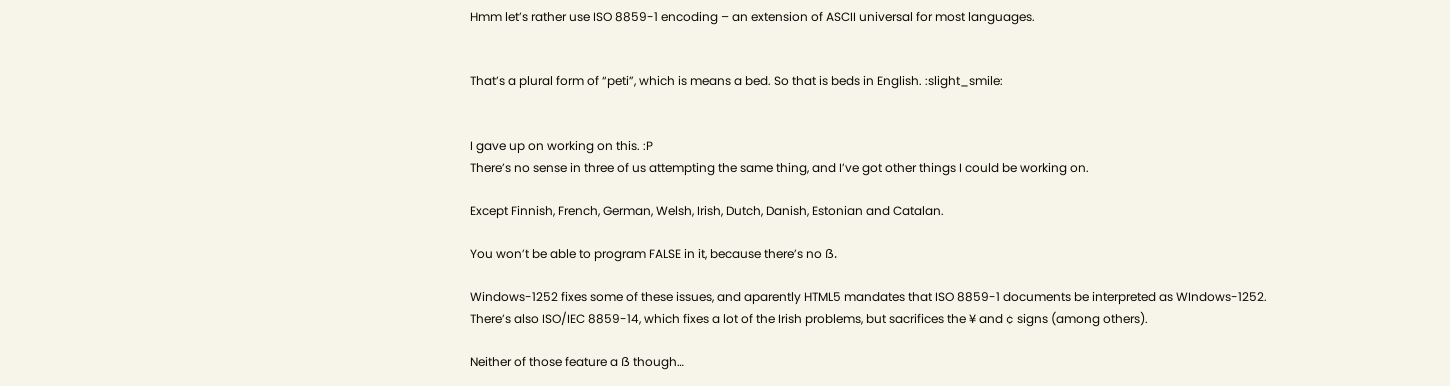Hmm let’s rather use ISO 8859-1 encoding – an extension of ASCII universal for most languages.


That’s a plural form of “peti”, which is means a bed. So that is beds in English. :slight_smile:


I gave up on working on this. :P
There’s no sense in three of us attempting the same thing, and I’ve got other things I could be working on.

Except Finnish, French, German, Welsh, Irish, Dutch, Danish, Estonian and Catalan.

You won’t be able to program FALSE in it, because there’s no ẞ.

Windows-1252 fixes some of these issues, and aparently HTML5 mandates that ISO 8859-1 documents be interpreted as WIndows-1252.
There’s also ISO/IEC 8859-14, which fixes a lot of the Irish problems, but sacrifices the ¥ and ¢ signs (among others).

Neither of those feature a ẞ though…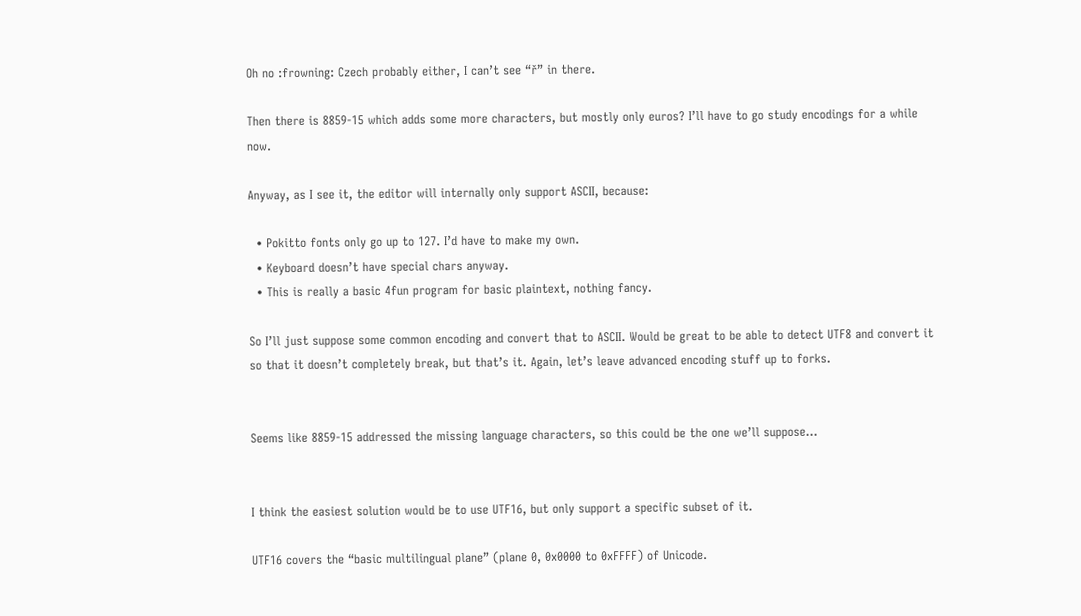Oh no :frowning: Czech probably either, I can’t see “ř” in there.

Then there is 8859-15 which adds some more characters, but mostly only euros? I’ll have to go study encodings for a while now.

Anyway, as I see it, the editor will internally only support ASCII, because:

  • Pokitto fonts only go up to 127. I’d have to make my own.
  • Keyboard doesn’t have special chars anyway.
  • This is really a basic 4fun program for basic plaintext, nothing fancy.

So I’ll just suppose some common encoding and convert that to ASCII. Would be great to be able to detect UTF8 and convert it so that it doesn’t completely break, but that’s it. Again, let’s leave advanced encoding stuff up to forks.


Seems like 8859-15 addressed the missing language characters, so this could be the one we’ll suppose…


I think the easiest solution would be to use UTF16, but only support a specific subset of it.

UTF16 covers the “basic multilingual plane” (plane 0, 0x0000 to 0xFFFF) of Unicode.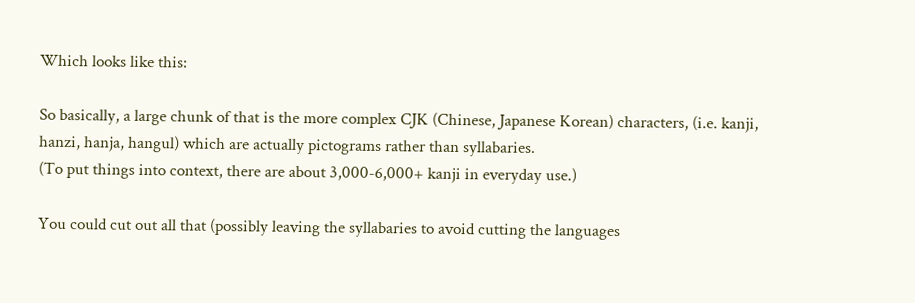Which looks like this:

So basically, a large chunk of that is the more complex CJK (Chinese, Japanese Korean) characters, (i.e. kanji, hanzi, hanja, hangul) which are actually pictograms rather than syllabaries.
(To put things into context, there are about 3,000-6,000+ kanji in everyday use.)

You could cut out all that (possibly leaving the syllabaries to avoid cutting the languages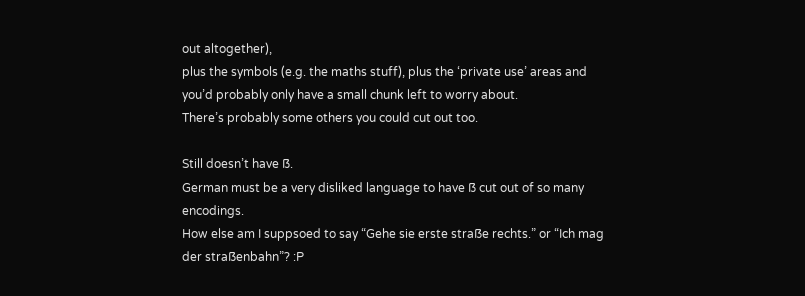out altogether),
plus the symbols (e.g. the maths stuff), plus the ‘private use’ areas and you’d probably only have a small chunk left to worry about.
There’s probably some others you could cut out too.

Still doesn’t have ẞ.
German must be a very disliked language to have ẞ cut out of so many encodings.
How else am I suppsoed to say “Gehe sie erste straẞe rechts.” or “Ich mag der straẞenbahn”? :P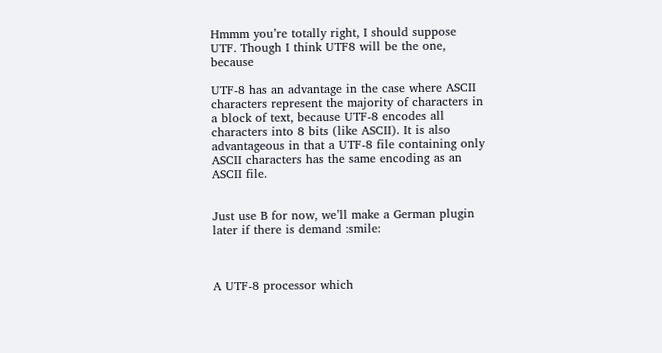Hmmm you’re totally right, I should suppose UTF. Though I think UTF8 will be the one, because

UTF-8 has an advantage in the case where ASCII characters represent the majority of characters in a block of text, because UTF-8 encodes all characters into 8 bits (like ASCII). It is also advantageous in that a UTF-8 file containing only ASCII characters has the same encoding as an ASCII file.


Just use B for now, we’ll make a German plugin later if there is demand :smile:



A UTF-8 processor which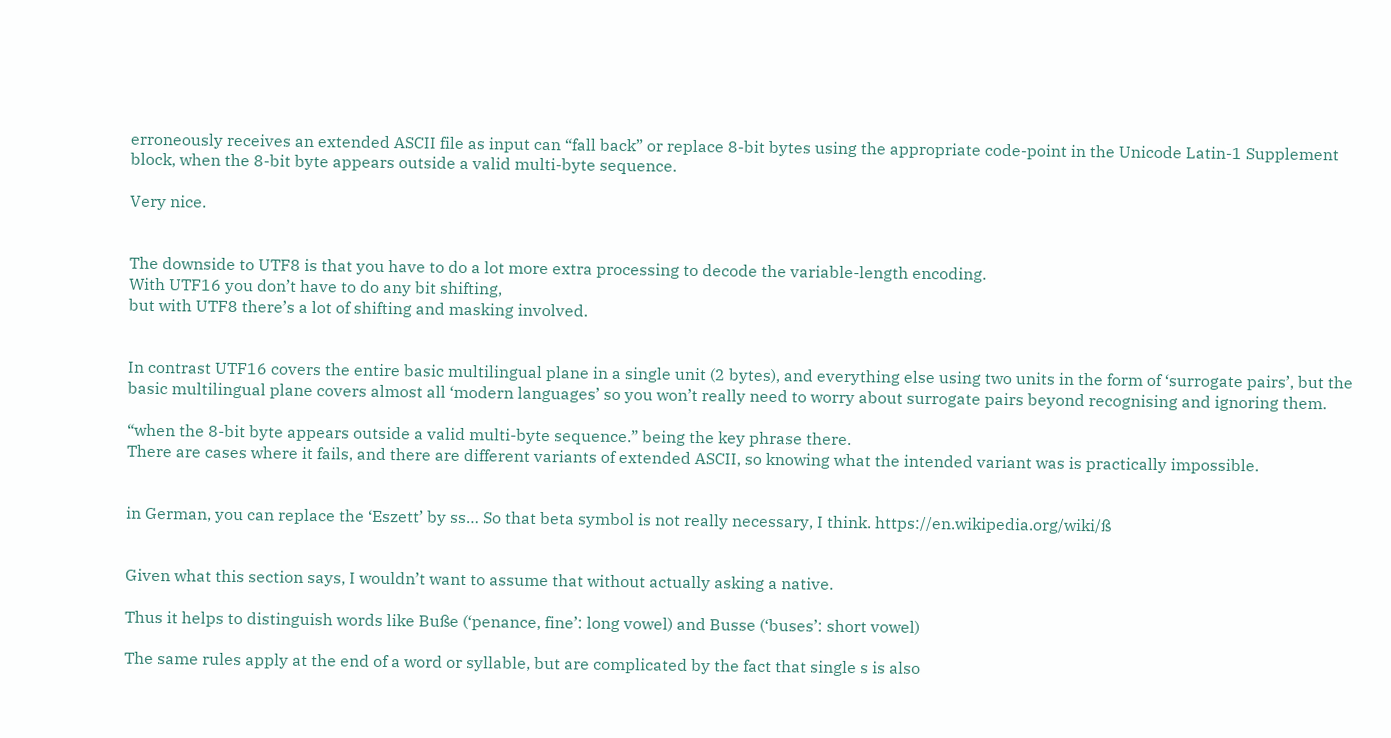erroneously receives an extended ASCII file as input can “fall back” or replace 8-bit bytes using the appropriate code-point in the Unicode Latin-1 Supplement block, when the 8-bit byte appears outside a valid multi-byte sequence.

Very nice.


The downside to UTF8 is that you have to do a lot more extra processing to decode the variable-length encoding.
With UTF16 you don’t have to do any bit shifting,
but with UTF8 there’s a lot of shifting and masking involved.


In contrast UTF16 covers the entire basic multilingual plane in a single unit (2 bytes), and everything else using two units in the form of ‘surrogate pairs’, but the basic multilingual plane covers almost all ‘modern languages’ so you won’t really need to worry about surrogate pairs beyond recognising and ignoring them.

“when the 8-bit byte appears outside a valid multi-byte sequence.” being the key phrase there.
There are cases where it fails, and there are different variants of extended ASCII, so knowing what the intended variant was is practically impossible.


in German, you can replace the ‘Eszett’ by ss… So that beta symbol is not really necessary, I think. https://en.wikipedia.org/wiki/ß


Given what this section says, I wouldn’t want to assume that without actually asking a native.

Thus it helps to distinguish words like Buße (‘penance, fine’: long vowel) and Busse (‘buses’: short vowel)

The same rules apply at the end of a word or syllable, but are complicated by the fact that single s is also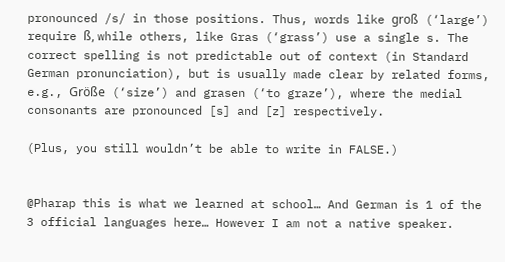pronounced /s/ in those positions. Thus, words like groß (‘large’) require ß, while others, like Gras (‘grass’) use a single s. The correct spelling is not predictable out of context (in Standard German pronunciation), but is usually made clear by related forms, e.g., Größe (‘size’) and grasen (‘to graze’), where the medial consonants are pronounced [s] and [z] respectively.

(Plus, you still wouldn’t be able to write in FALSE.)


@Pharap this is what we learned at school… And German is 1 of the 3 official languages here… However I am not a native speaker.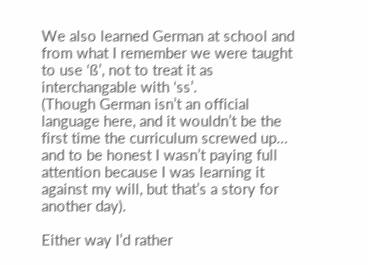We also learned German at school and from what I remember we were taught to use ‘ß’, not to treat it as interchangable with ‘ss’.
(Though German isn’t an official language here, and it wouldn’t be the first time the curriculum screwed up…
and to be honest I wasn’t paying full attention because I was learning it against my will, but that’s a story for another day).

Either way I’d rather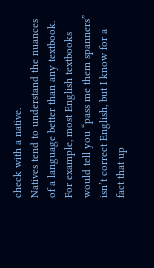check with a native.
Natives tend to understand the nuances of a language better than any textbook.
For example, most English textbooks would tell you “pass me them spanners” isn’t correct English, but I know for a fact that up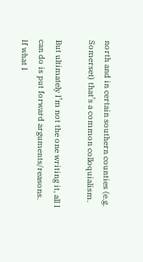north and in certain southern counties (e.g. Somerset) that’s a common colloquialism.

But ultimately I’m not the one writing it, all I can do is put forward arguments/reasons.
If what I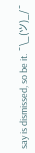say is dismissed, so be it. ¯\_(ツ)_/¯